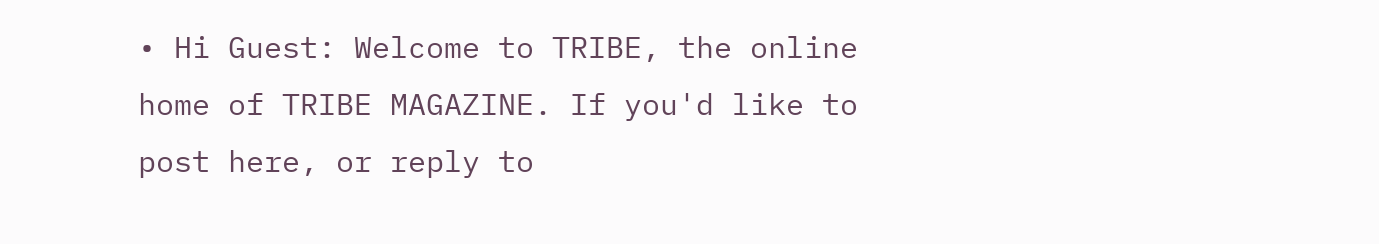• Hi Guest: Welcome to TRIBE, the online home of TRIBE MAGAZINE. If you'd like to post here, or reply to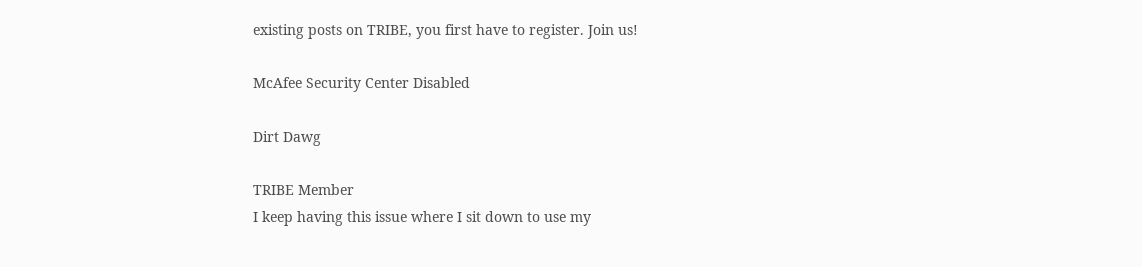existing posts on TRIBE, you first have to register. Join us!

McAfee Security Center Disabled

Dirt Dawg

TRIBE Member
I keep having this issue where I sit down to use my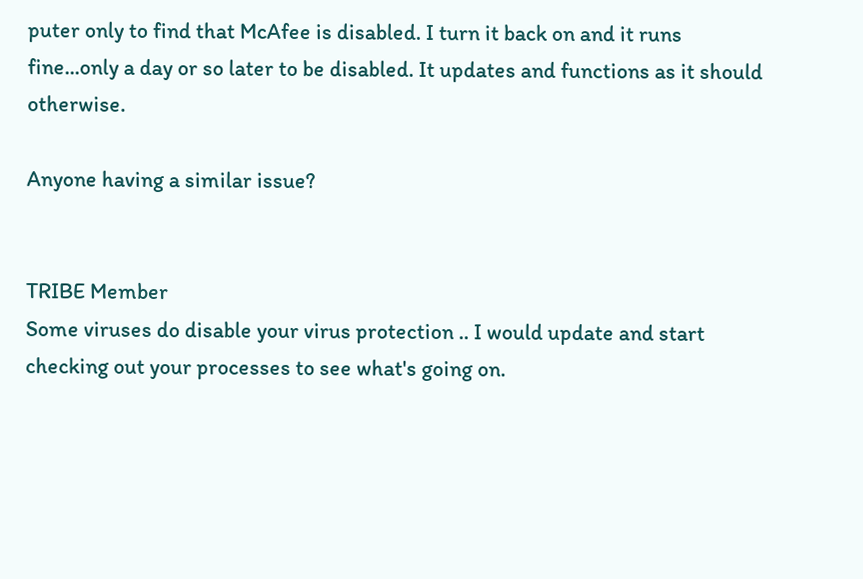puter only to find that McAfee is disabled. I turn it back on and it runs fine...only a day or so later to be disabled. It updates and functions as it should otherwise.

Anyone having a similar issue?


TRIBE Member
Some viruses do disable your virus protection .. I would update and start checking out your processes to see what's going on.